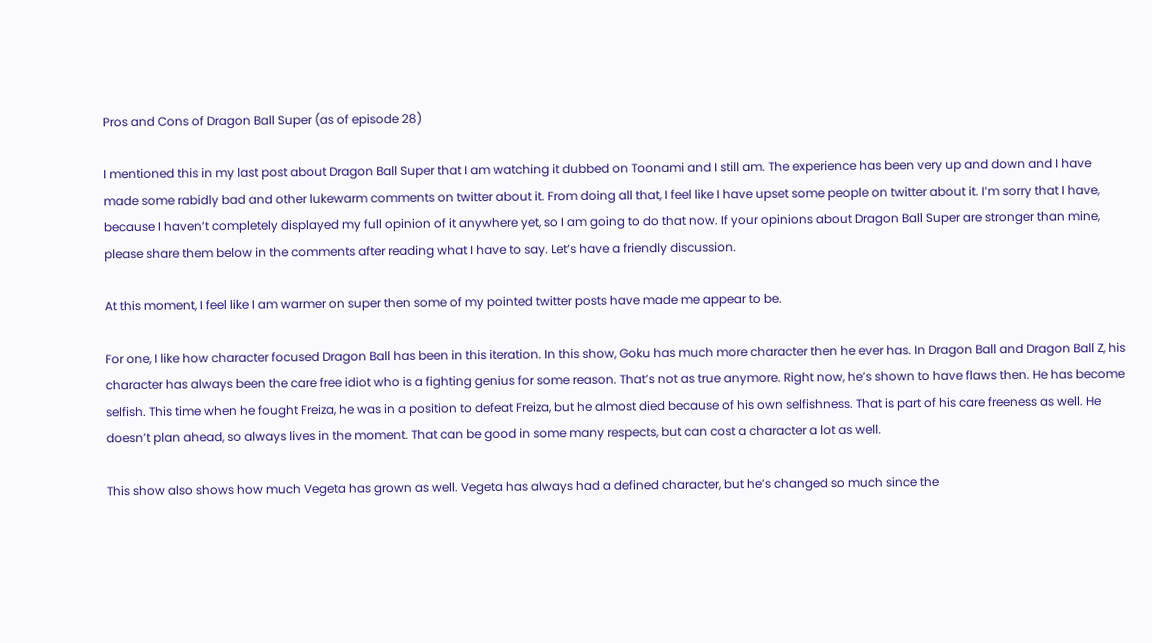Pros and Cons of Dragon Ball Super (as of episode 28)

I mentioned this in my last post about Dragon Ball Super that I am watching it dubbed on Toonami and I still am. The experience has been very up and down and I have made some rabidly bad and other lukewarm comments on twitter about it. From doing all that, I feel like I have upset some people on twitter about it. I’m sorry that I have, because I haven’t completely displayed my full opinion of it anywhere yet, so I am going to do that now. If your opinions about Dragon Ball Super are stronger than mine, please share them below in the comments after reading what I have to say. Let’s have a friendly discussion.

At this moment, I feel like I am warmer on super then some of my pointed twitter posts have made me appear to be.

For one, I like how character focused Dragon Ball has been in this iteration. In this show, Goku has much more character then he ever has. In Dragon Ball and Dragon Ball Z, his character has always been the care free idiot who is a fighting genius for some reason. That’s not as true anymore. Right now, he’s shown to have flaws then. He has become selfish. This time when he fought Freiza, he was in a position to defeat Freiza, but he almost died because of his own selfishness. That is part of his care freeness as well. He doesn’t plan ahead, so always lives in the moment. That can be good in some many respects, but can cost a character a lot as well.

This show also shows how much Vegeta has grown as well. Vegeta has always had a defined character, but he’s changed so much since the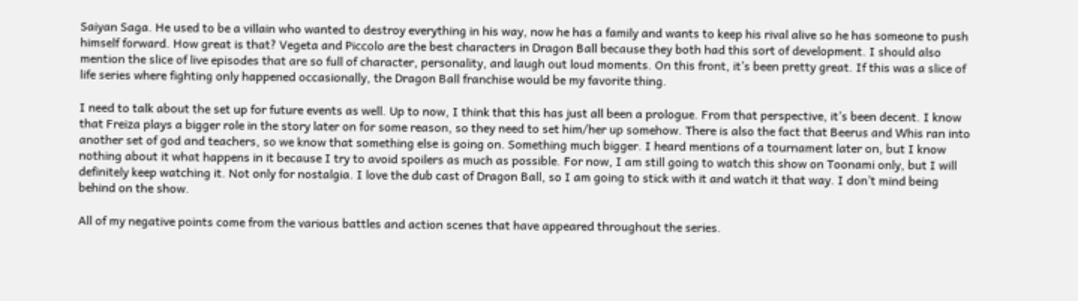Saiyan Saga. He used to be a villain who wanted to destroy everything in his way, now he has a family and wants to keep his rival alive so he has someone to push himself forward. How great is that? Vegeta and Piccolo are the best characters in Dragon Ball because they both had this sort of development. I should also mention the slice of live episodes that are so full of character, personality, and laugh out loud moments. On this front, it’s been pretty great. If this was a slice of life series where fighting only happened occasionally, the Dragon Ball franchise would be my favorite thing.

I need to talk about the set up for future events as well. Up to now, I think that this has just all been a prologue. From that perspective, it’s been decent. I know that Freiza plays a bigger role in the story later on for some reason, so they need to set him/her up somehow. There is also the fact that Beerus and Whis ran into another set of god and teachers, so we know that something else is going on. Something much bigger. I heard mentions of a tournament later on, but I know nothing about it what happens in it because I try to avoid spoilers as much as possible. For now, I am still going to watch this show on Toonami only, but I will definitely keep watching it. Not only for nostalgia. I love the dub cast of Dragon Ball, so I am going to stick with it and watch it that way. I don’t mind being behind on the show.

All of my negative points come from the various battles and action scenes that have appeared throughout the series.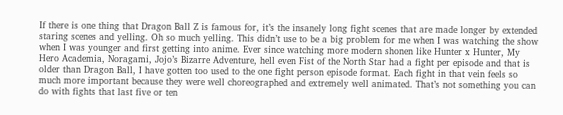If there is one thing that Dragon Ball Z is famous for, it’s the insanely long fight scenes that are made longer by extended staring scenes and yelling. Oh so much yelling. This didn’t use to be a big problem for me when I was watching the show when I was younger and first getting into anime. Ever since watching more modern shonen like Hunter x Hunter, My Hero Academia, Noragami, Jojo’s Bizarre Adventure, hell even Fist of the North Star had a fight per episode and that is older than Dragon Ball, I have gotten too used to the one fight person episode format. Each fight in that vein feels so much more important because they were well choreographed and extremely well animated. That’s not something you can do with fights that last five or ten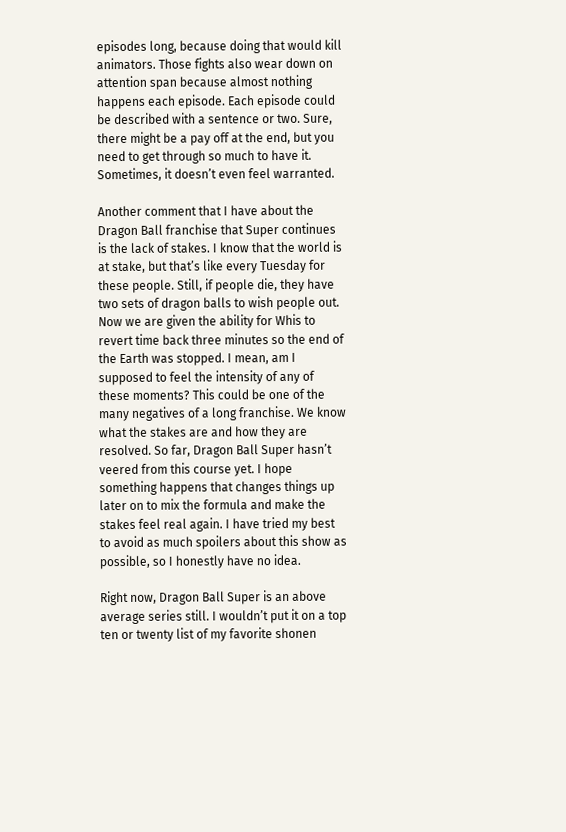episodes long, because doing that would kill animators. Those fights also wear down on attention span because almost nothing happens each episode. Each episode could be described with a sentence or two. Sure, there might be a pay off at the end, but you need to get through so much to have it. Sometimes, it doesn’t even feel warranted.

Another comment that I have about the Dragon Ball franchise that Super continues is the lack of stakes. I know that the world is at stake, but that’s like every Tuesday for these people. Still, if people die, they have two sets of dragon balls to wish people out. Now we are given the ability for Whis to revert time back three minutes so the end of the Earth was stopped. I mean, am I supposed to feel the intensity of any of these moments? This could be one of the many negatives of a long franchise. We know what the stakes are and how they are resolved. So far, Dragon Ball Super hasn’t veered from this course yet. I hope something happens that changes things up later on to mix the formula and make the stakes feel real again. I have tried my best to avoid as much spoilers about this show as possible, so I honestly have no idea.

Right now, Dragon Ball Super is an above average series still. I wouldn’t put it on a top ten or twenty list of my favorite shonen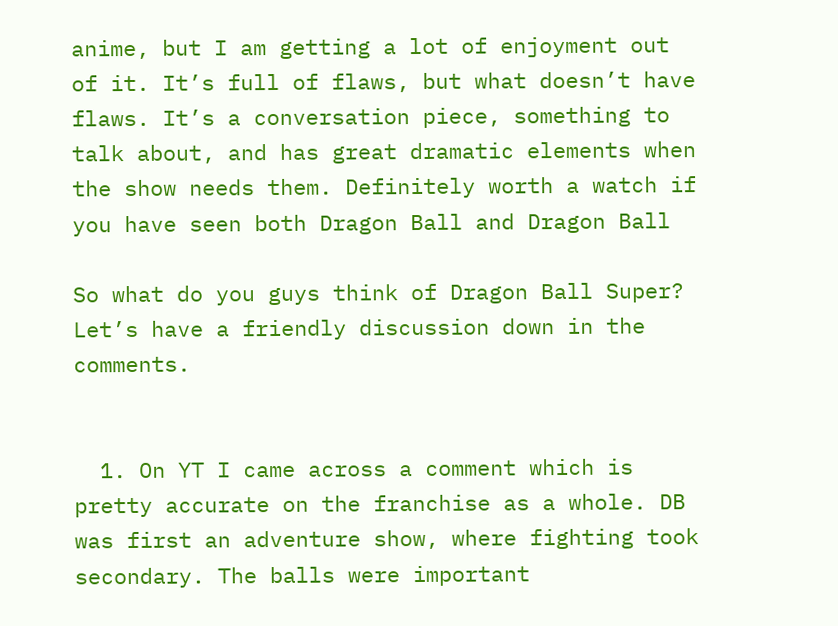anime, but I am getting a lot of enjoyment out of it. It’s full of flaws, but what doesn’t have flaws. It’s a conversation piece, something to talk about, and has great dramatic elements when the show needs them. Definitely worth a watch if you have seen both Dragon Ball and Dragon Ball

So what do you guys think of Dragon Ball Super? Let’s have a friendly discussion down in the comments.


  1. On YT I came across a comment which is pretty accurate on the franchise as a whole. DB was first an adventure show, where fighting took secondary. The balls were important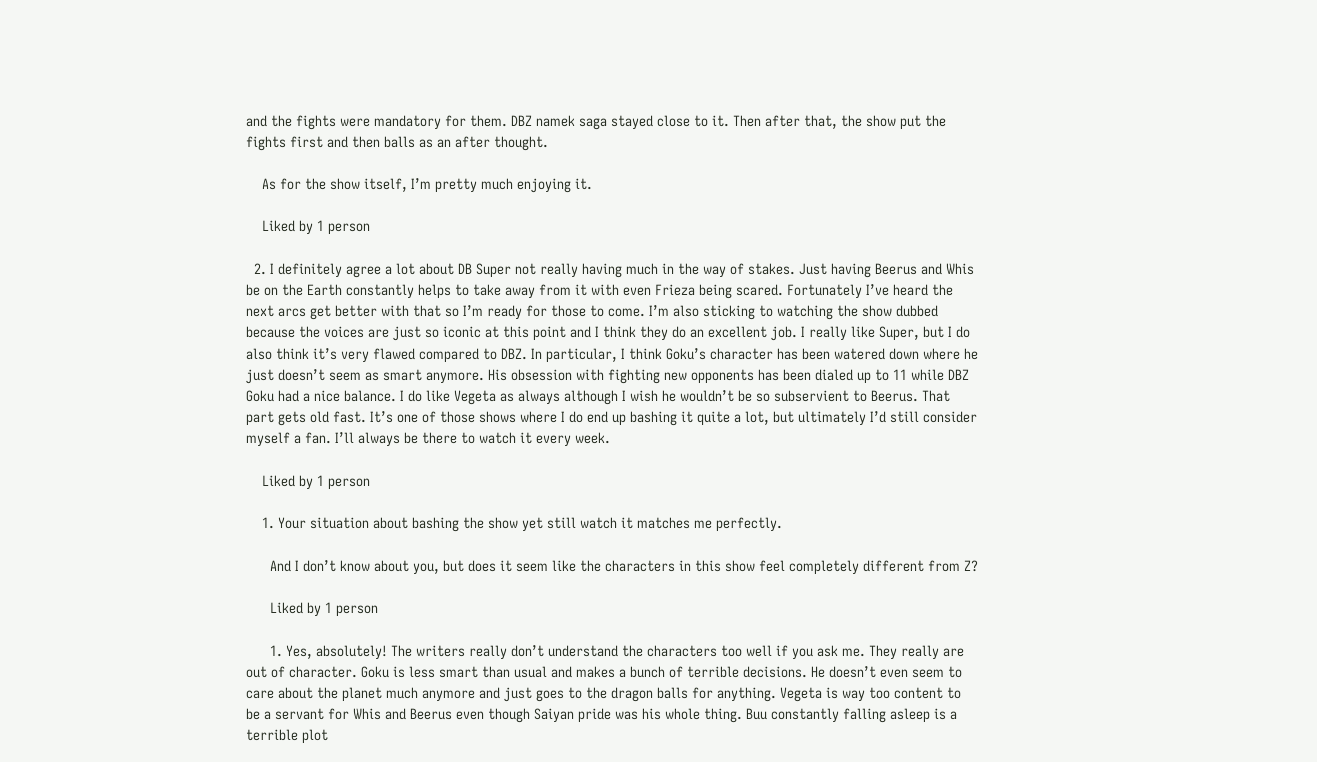and the fights were mandatory for them. DBZ namek saga stayed close to it. Then after that, the show put the fights first and then balls as an after thought.

    As for the show itself, I’m pretty much enjoying it.

    Liked by 1 person

  2. I definitely agree a lot about DB Super not really having much in the way of stakes. Just having Beerus and Whis be on the Earth constantly helps to take away from it with even Frieza being scared. Fortunately I’ve heard the next arcs get better with that so I’m ready for those to come. I’m also sticking to watching the show dubbed because the voices are just so iconic at this point and I think they do an excellent job. I really like Super, but I do also think it’s very flawed compared to DBZ. In particular, I think Goku’s character has been watered down where he just doesn’t seem as smart anymore. His obsession with fighting new opponents has been dialed up to 11 while DBZ Goku had a nice balance. I do like Vegeta as always although I wish he wouldn’t be so subservient to Beerus. That part gets old fast. It’s one of those shows where I do end up bashing it quite a lot, but ultimately I’d still consider myself a fan. I’ll always be there to watch it every week.

    Liked by 1 person

    1. Your situation about bashing the show yet still watch it matches me perfectly.

      And I don’t know about you, but does it seem like the characters in this show feel completely different from Z?

      Liked by 1 person

      1. Yes, absolutely! The writers really don’t understand the characters too well if you ask me. They really are out of character. Goku is less smart than usual and makes a bunch of terrible decisions. He doesn’t even seem to care about the planet much anymore and just goes to the dragon balls for anything. Vegeta is way too content to be a servant for Whis and Beerus even though Saiyan pride was his whole thing. Buu constantly falling asleep is a terrible plot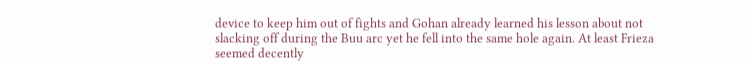device to keep him out of fights and Gohan already learned his lesson about not slacking off during the Buu arc yet he fell into the same hole again. At least Frieza seemed decently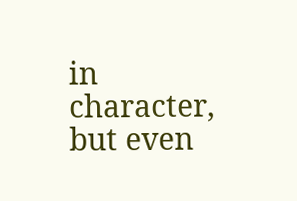in character, but even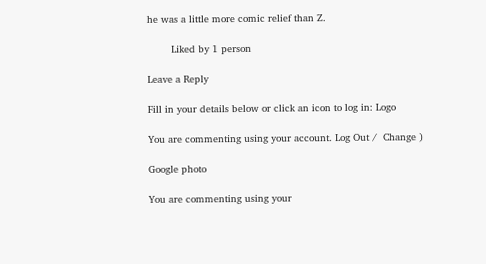he was a little more comic relief than Z.

        Liked by 1 person

Leave a Reply

Fill in your details below or click an icon to log in: Logo

You are commenting using your account. Log Out /  Change )

Google photo

You are commenting using your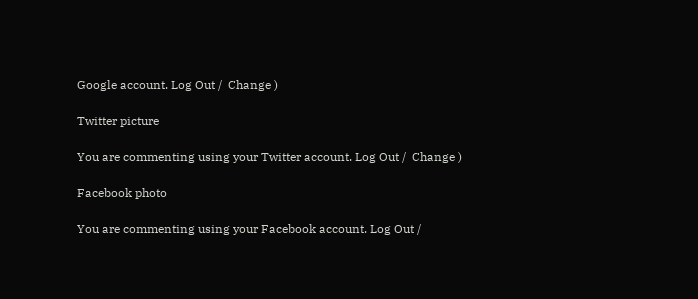Google account. Log Out /  Change )

Twitter picture

You are commenting using your Twitter account. Log Out /  Change )

Facebook photo

You are commenting using your Facebook account. Log Out /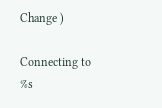Change )

Connecting to %s